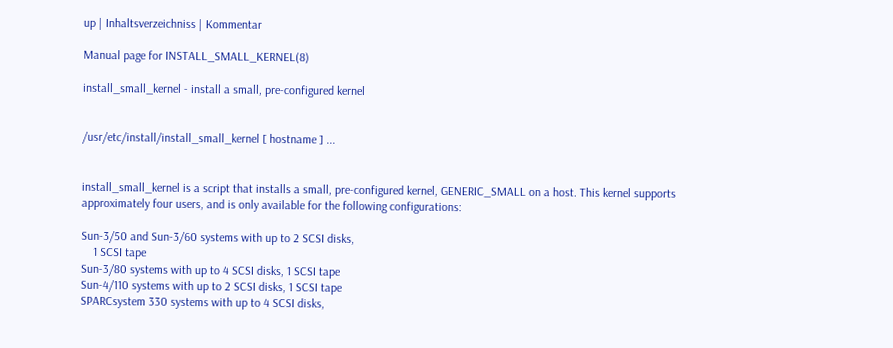up | Inhaltsverzeichniss | Kommentar

Manual page for INSTALL_SMALL_KERNEL(8)

install_small_kernel - install a small, pre-configured kernel


/usr/etc/install/install_small_kernel [ hostname ] ...


install_small_kernel is a script that installs a small, pre-configured kernel, GENERIC_SMALL on a host. This kernel supports approximately four users, and is only available for the following configurations:

Sun-3/50 and Sun-3/60 systems with up to 2 SCSI disks,
    1 SCSI tape
Sun-3/80 systems with up to 4 SCSI disks, 1 SCSI tape
Sun-4/110 systems with up to 2 SCSI disks, 1 SCSI tape
SPARCsystem 330 systems with up to 4 SCSI disks,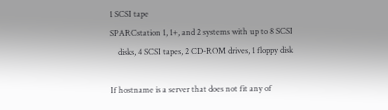1 SCSI tape
SPARCstation 1, 1+, and 2 systems with up to 8 SCSI
    disks, 4 SCSI tapes, 2 CD-ROM drives, 1 floppy disk

If hostname is a server that does not fit any of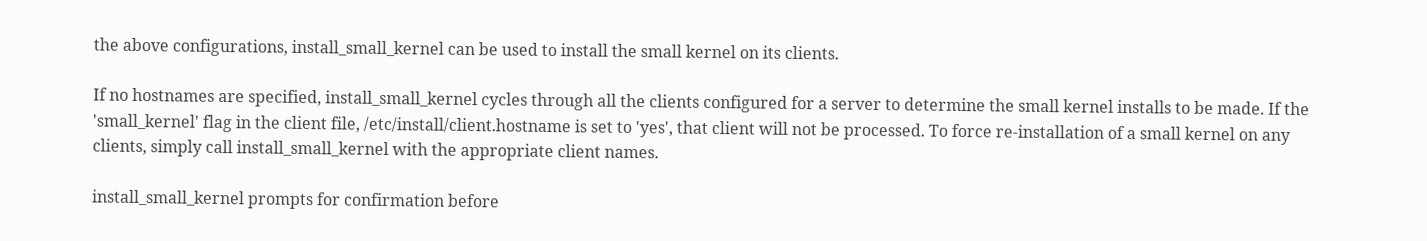the above configurations, install_small_kernel can be used to install the small kernel on its clients.

If no hostnames are specified, install_small_kernel cycles through all the clients configured for a server to determine the small kernel installs to be made. If the 'small_kernel' flag in the client file, /etc/install/client.hostname is set to 'yes', that client will not be processed. To force re-installation of a small kernel on any clients, simply call install_small_kernel with the appropriate client names.

install_small_kernel prompts for confirmation before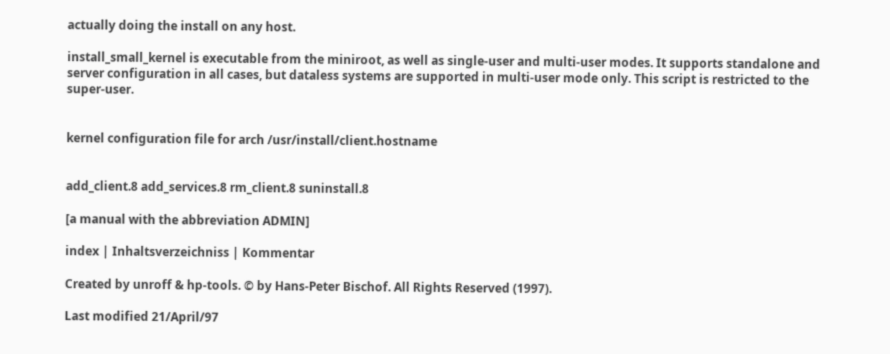actually doing the install on any host.

install_small_kernel is executable from the miniroot, as well as single-user and multi-user modes. It supports standalone and server configuration in all cases, but dataless systems are supported in multi-user mode only. This script is restricted to the super-user.


kernel configuration file for arch /usr/install/client.hostname


add_client.8 add_services.8 rm_client.8 suninstall.8

[a manual with the abbreviation ADMIN]

index | Inhaltsverzeichniss | Kommentar

Created by unroff & hp-tools. © by Hans-Peter Bischof. All Rights Reserved (1997).

Last modified 21/April/97